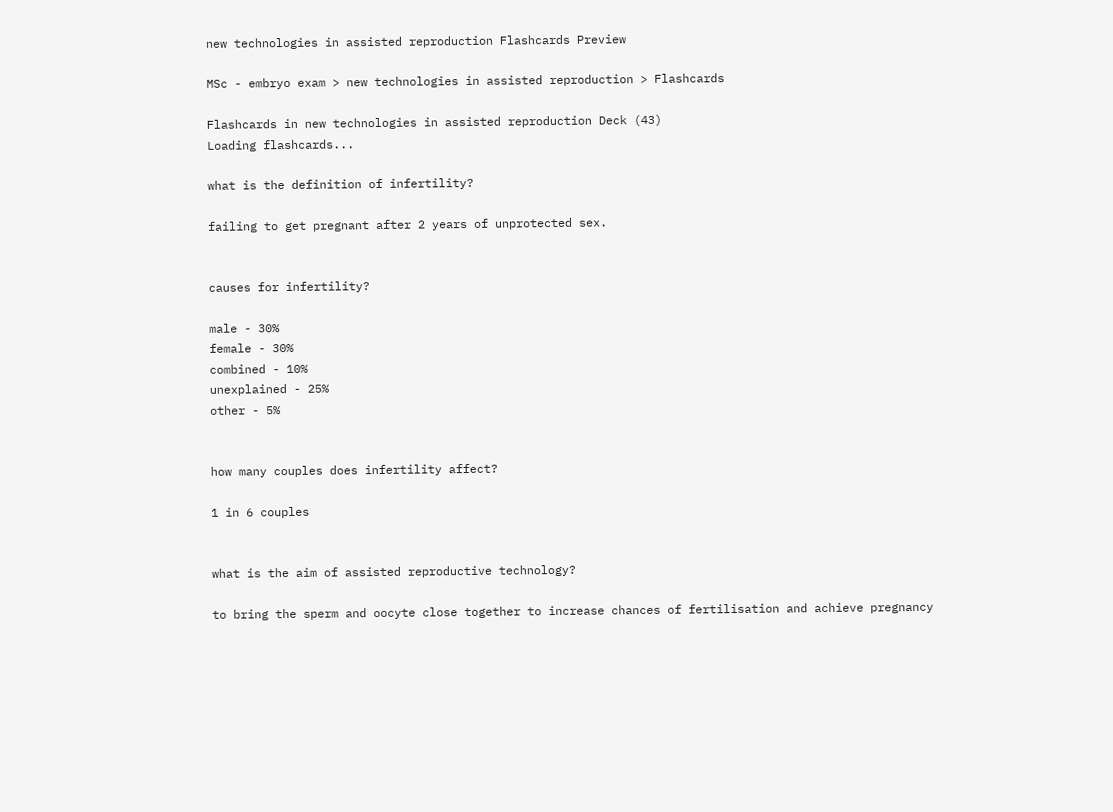new technologies in assisted reproduction Flashcards Preview

MSc - embryo exam > new technologies in assisted reproduction > Flashcards

Flashcards in new technologies in assisted reproduction Deck (43)
Loading flashcards...

what is the definition of infertility?

failing to get pregnant after 2 years of unprotected sex.


causes for infertility?

male - 30%
female - 30%
combined - 10%
unexplained - 25%
other - 5%


how many couples does infertility affect?

1 in 6 couples


what is the aim of assisted reproductive technology?

to bring the sperm and oocyte close together to increase chances of fertilisation and achieve pregnancy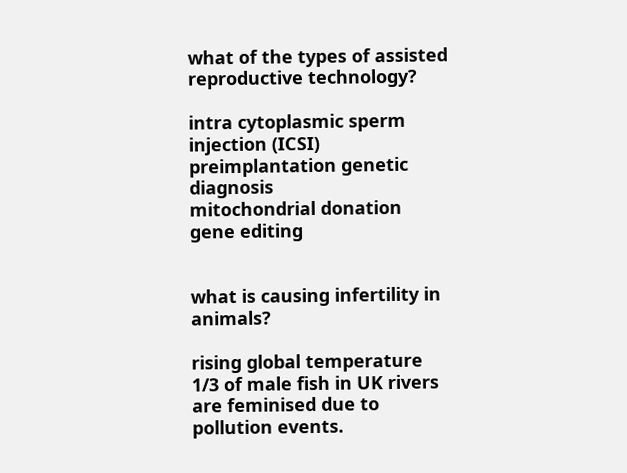what of the types of assisted reproductive technology?

intra cytoplasmic sperm injection (ICSI)
preimplantation genetic diagnosis
mitochondrial donation
gene editing


what is causing infertility in animals?

rising global temperature
1/3 of male fish in UK rivers are feminised due to pollution events.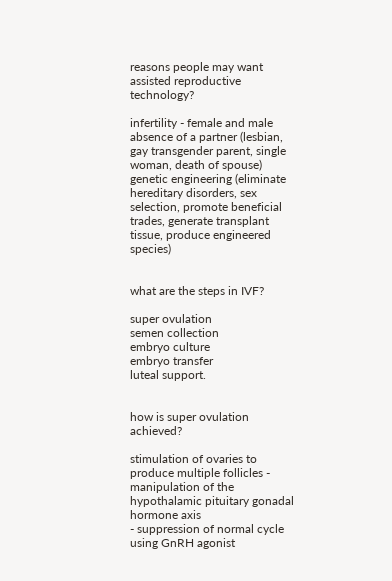reasons people may want assisted reproductive technology?

infertility - female and male
absence of a partner (lesbian, gay transgender parent, single woman, death of spouse)
genetic engineering (eliminate hereditary disorders, sex selection, promote beneficial trades, generate transplant tissue, produce engineered species)


what are the steps in IVF?

super ovulation
semen collection
embryo culture
embryo transfer
luteal support.


how is super ovulation achieved?

stimulation of ovaries to produce multiple follicles - manipulation of the hypothalamic pituitary gonadal hormone axis
- suppression of normal cycle using GnRH agonist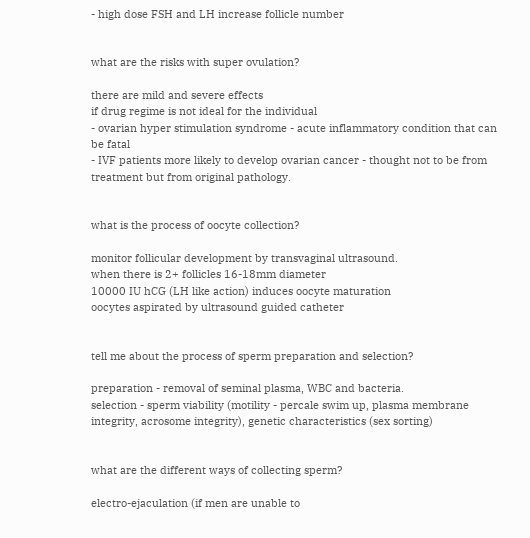- high dose FSH and LH increase follicle number


what are the risks with super ovulation?

there are mild and severe effects
if drug regime is not ideal for the individual
- ovarian hyper stimulation syndrome - acute inflammatory condition that can be fatal
- IVF patients more likely to develop ovarian cancer - thought not to be from treatment but from original pathology.


what is the process of oocyte collection?

monitor follicular development by transvaginal ultrasound.
when there is 2+ follicles 16-18mm diameter
10000 IU hCG (LH like action) induces oocyte maturation
oocytes aspirated by ultrasound guided catheter


tell me about the process of sperm preparation and selection?

preparation - removal of seminal plasma, WBC and bacteria.
selection - sperm viability (motility - percale swim up, plasma membrane integrity, acrosome integrity), genetic characteristics (sex sorting)


what are the different ways of collecting sperm?

electro-ejaculation (if men are unable to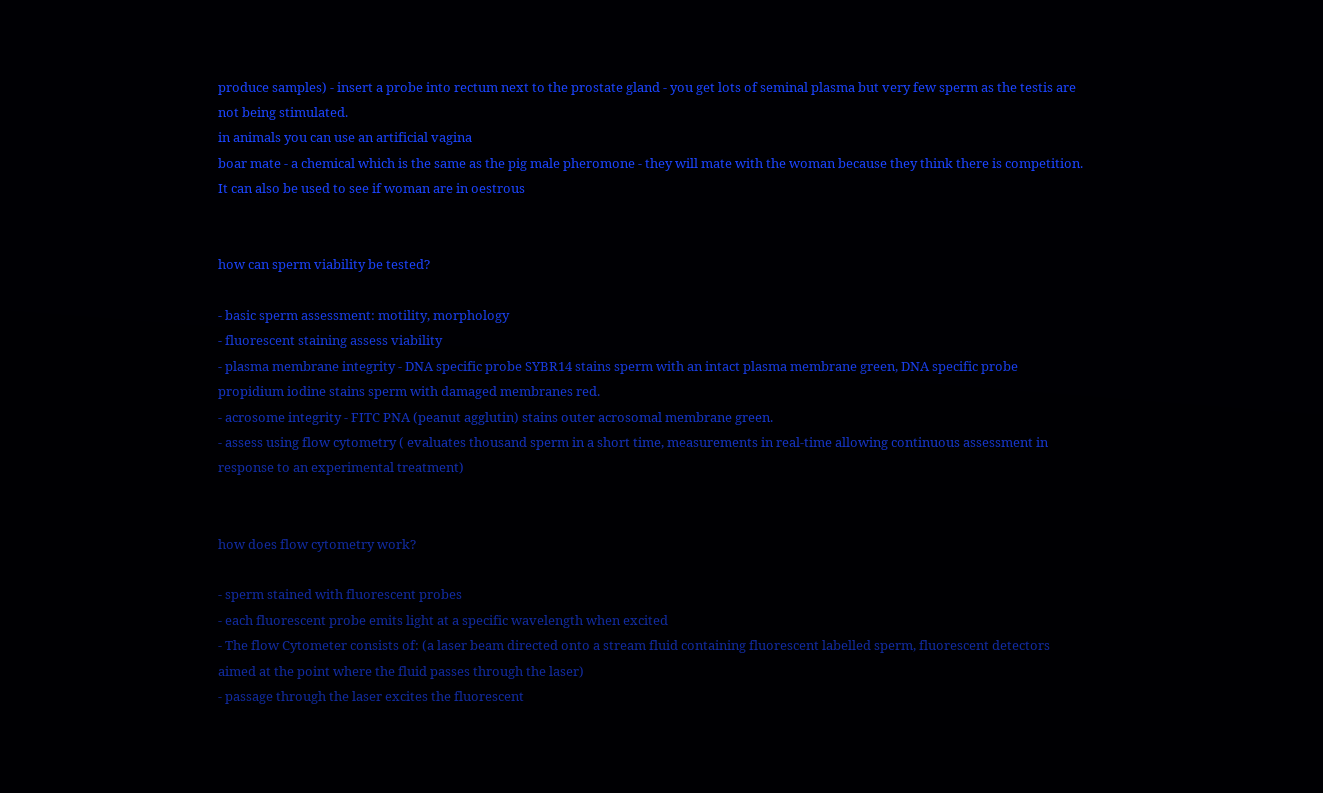produce samples) - insert a probe into rectum next to the prostate gland - you get lots of seminal plasma but very few sperm as the testis are not being stimulated.
in animals you can use an artificial vagina
boar mate - a chemical which is the same as the pig male pheromone - they will mate with the woman because they think there is competition. It can also be used to see if woman are in oestrous


how can sperm viability be tested?

- basic sperm assessment: motility, morphology
- fluorescent staining assess viability
- plasma membrane integrity - DNA specific probe SYBR14 stains sperm with an intact plasma membrane green, DNA specific probe propidium iodine stains sperm with damaged membranes red.
- acrosome integrity - FITC PNA (peanut agglutin) stains outer acrosomal membrane green.
- assess using flow cytometry ( evaluates thousand sperm in a short time, measurements in real-time allowing continuous assessment in response to an experimental treatment)


how does flow cytometry work?

- sperm stained with fluorescent probes
- each fluorescent probe emits light at a specific wavelength when excited
- The flow Cytometer consists of: (a laser beam directed onto a stream fluid containing fluorescent labelled sperm, fluorescent detectors aimed at the point where the fluid passes through the laser)
- passage through the laser excites the fluorescent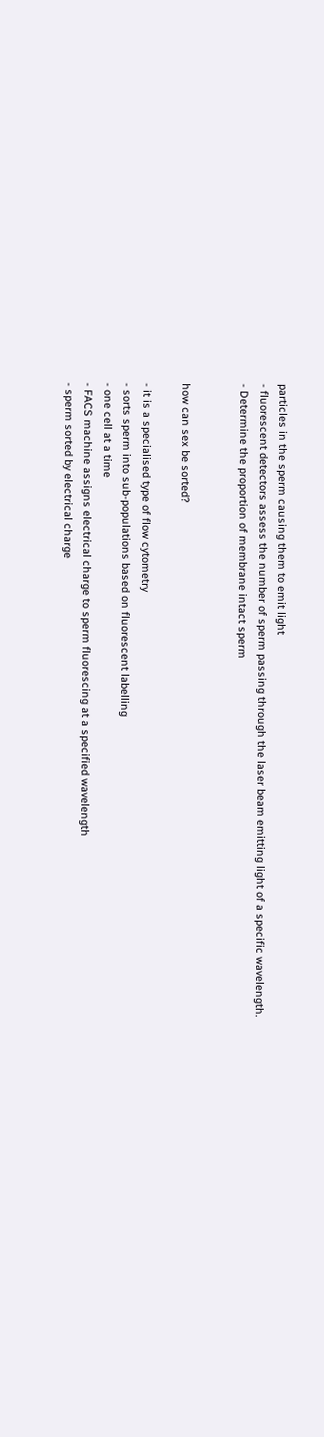particles in the sperm causing them to emit light
- fluorescent detectors assess the number of sperm passing through the laser beam emitting light of a specific wavelength.
- Determine the proportion of membrane intact sperm


how can sex be sorted?

- it is a specialised type of flow cytometry
- sorts sperm into sub-populations based on fluorescent labelling
- one cell at a time
- FACS machine assigns electrical charge to sperm fluorescing at a specified wavelength
- sperm sorted by electrical charge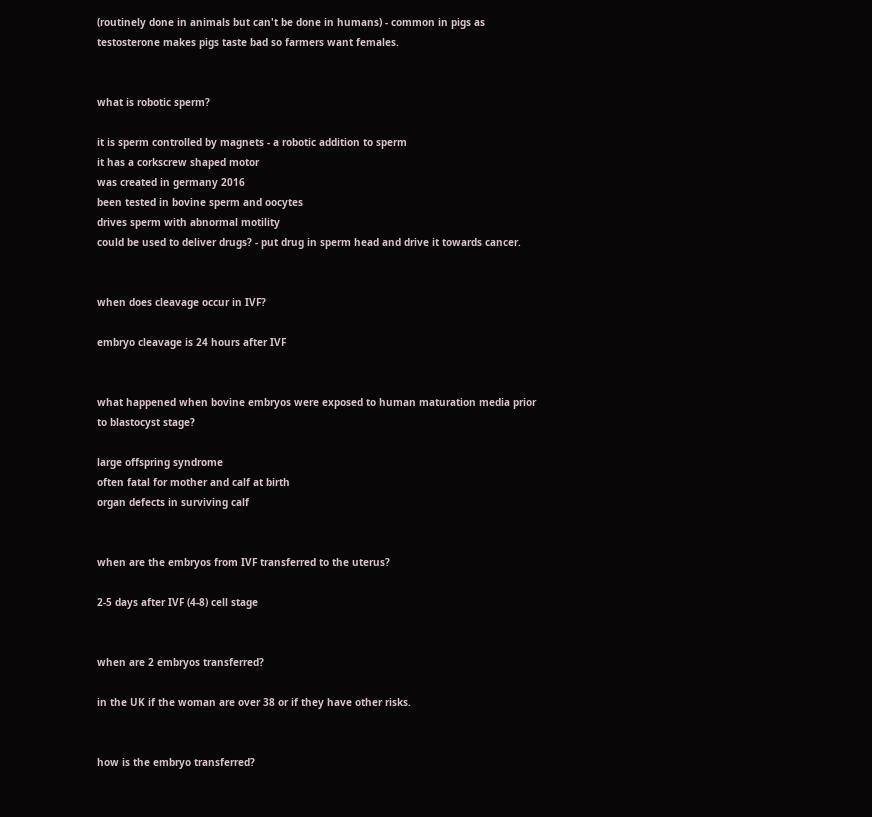(routinely done in animals but can't be done in humans) - common in pigs as testosterone makes pigs taste bad so farmers want females.


what is robotic sperm?

it is sperm controlled by magnets - a robotic addition to sperm
it has a corkscrew shaped motor
was created in germany 2016
been tested in bovine sperm and oocytes
drives sperm with abnormal motility
could be used to deliver drugs? - put drug in sperm head and drive it towards cancer.


when does cleavage occur in IVF?

embryo cleavage is 24 hours after IVF


what happened when bovine embryos were exposed to human maturation media prior to blastocyst stage?

large offspring syndrome
often fatal for mother and calf at birth
organ defects in surviving calf


when are the embryos from IVF transferred to the uterus?

2-5 days after IVF (4-8) cell stage


when are 2 embryos transferred?

in the UK if the woman are over 38 or if they have other risks.


how is the embryo transferred?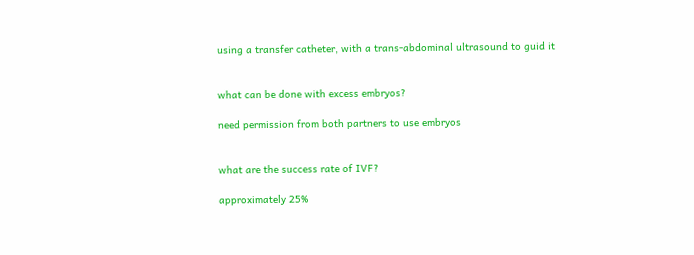using a transfer catheter, with a trans-abdominal ultrasound to guid it


what can be done with excess embryos?

need permission from both partners to use embryos


what are the success rate of IVF?

approximately 25%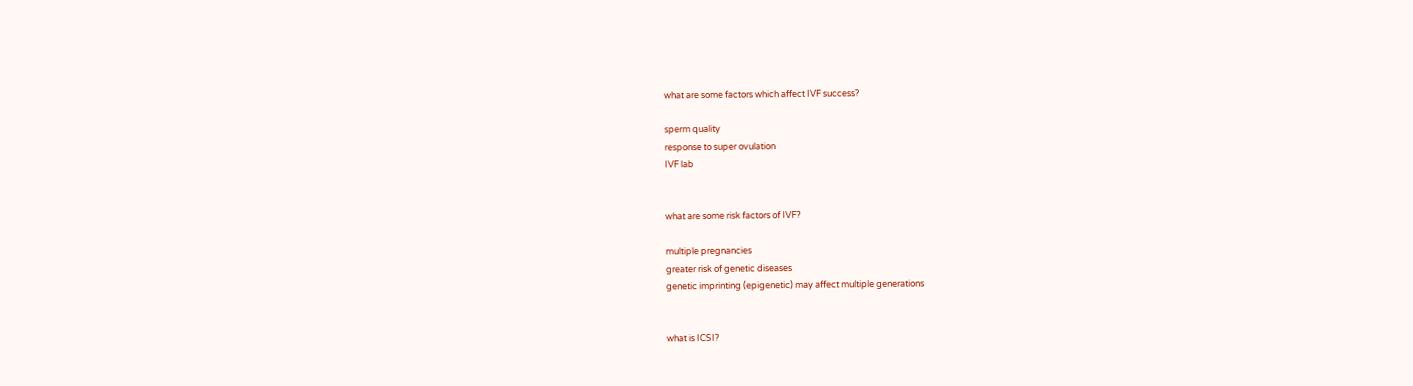what are some factors which affect IVF success?

sperm quality
response to super ovulation
IVF lab


what are some risk factors of IVF?

multiple pregnancies
greater risk of genetic diseases
genetic imprinting (epigenetic) may affect multiple generations


what is ICSI?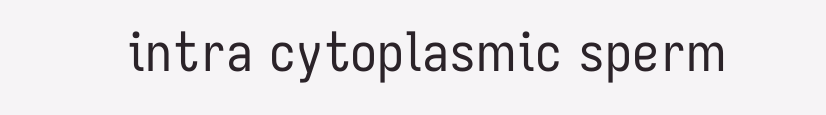intra cytoplasmic sperm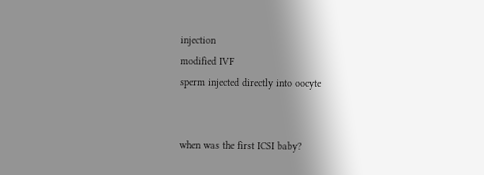injection
modified IVF
sperm injected directly into oocyte


when was the first ICSI baby?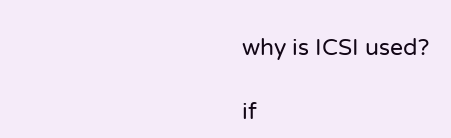why is ICSI used?

if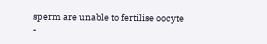sperm are unable to fertilise oocyte
-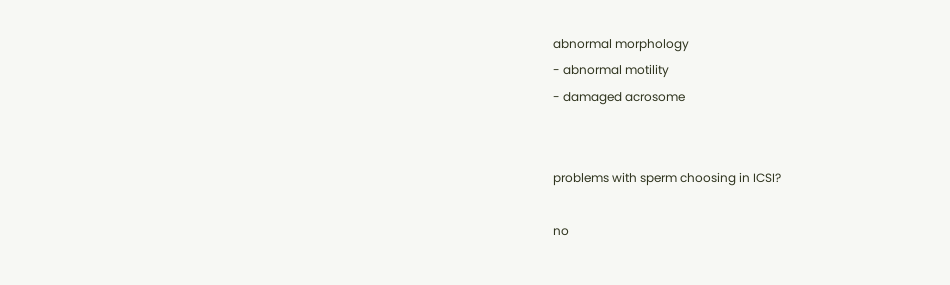abnormal morphology
- abnormal motility
- damaged acrosome


problems with sperm choosing in ICSI?

no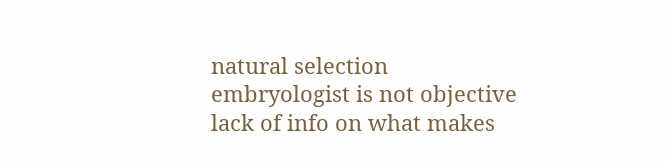natural selection
embryologist is not objective
lack of info on what makes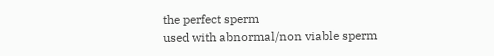the perfect sperm
used with abnormal/non viable sperm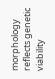morphology reflects genetic viability